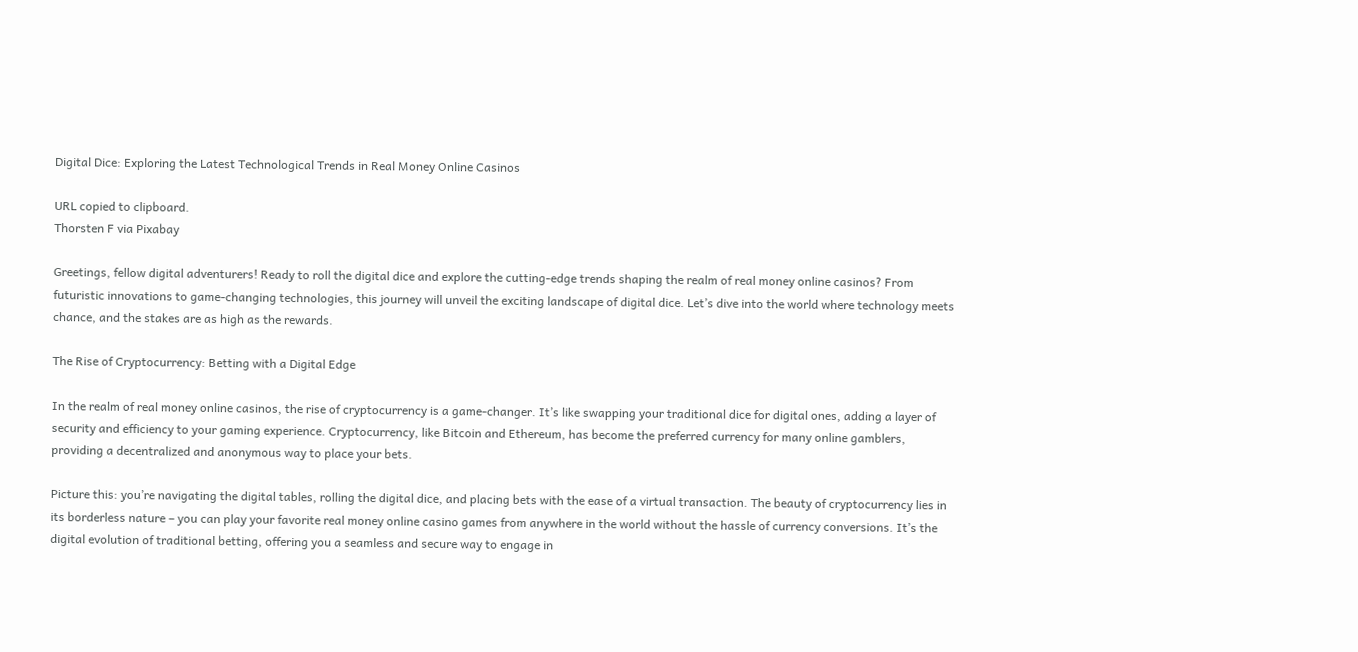Digital Dice: Exploring the Latest Technological Trends in Real Money Online Casinos

URL copied to clipboard.
Thorsten F via Pixabay

Greetings, fellow digital adventurers! Ready to roll the digital dice and explore the cutting-edge trends shaping the realm of real money online casinos? From futuristic innovations to game-changing technologies, this journey will unveil the exciting landscape of digital dice. Let’s dive into the world where technology meets chance, and the stakes are as high as the rewards.

The Rise of Cryptocurrency: Betting with a Digital Edge

In the realm of real money online casinos, the rise of cryptocurrency is a game-changer. It’s like swapping your traditional dice for digital ones, adding a layer of security and efficiency to your gaming experience. Cryptocurrency, like Bitcoin and Ethereum, has become the preferred currency for many online gamblers, providing a decentralized and anonymous way to place your bets.

Picture this: you’re navigating the digital tables, rolling the digital dice, and placing bets with the ease of a virtual transaction. The beauty of cryptocurrency lies in its borderless nature – you can play your favorite real money online casino games from anywhere in the world without the hassle of currency conversions. It’s the digital evolution of traditional betting, offering you a seamless and secure way to engage in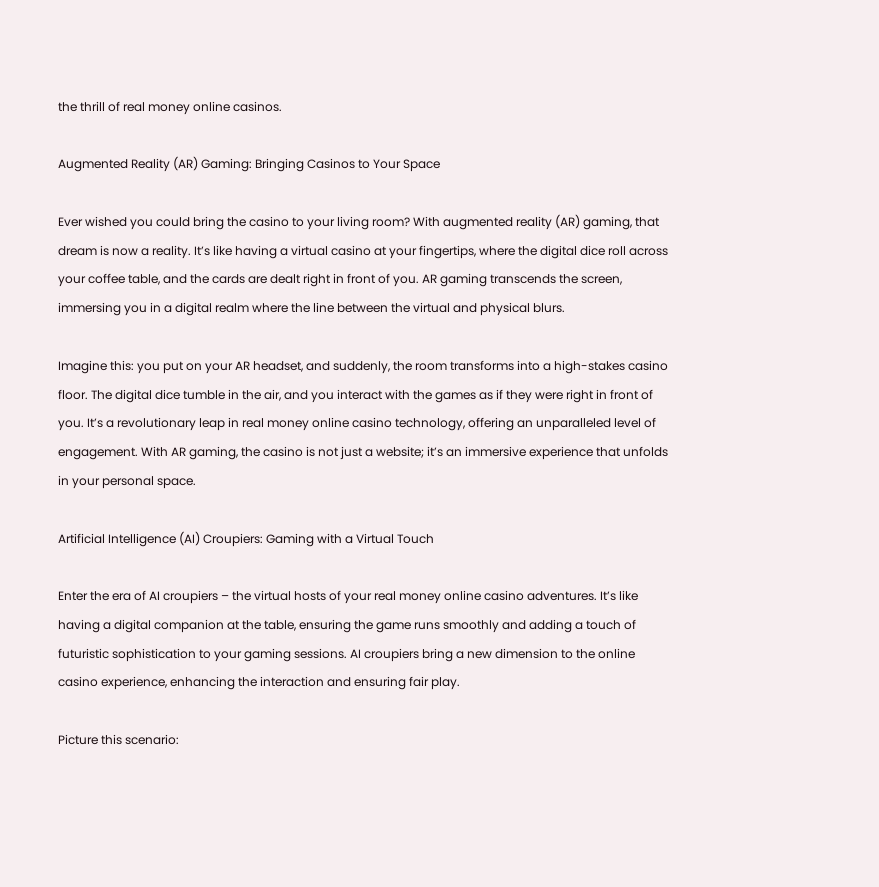the thrill of real money online casinos.

Augmented Reality (AR) Gaming: Bringing Casinos to Your Space

Ever wished you could bring the casino to your living room? With augmented reality (AR) gaming, that dream is now a reality. It’s like having a virtual casino at your fingertips, where the digital dice roll across your coffee table, and the cards are dealt right in front of you. AR gaming transcends the screen, immersing you in a digital realm where the line between the virtual and physical blurs.

Imagine this: you put on your AR headset, and suddenly, the room transforms into a high-stakes casino floor. The digital dice tumble in the air, and you interact with the games as if they were right in front of you. It’s a revolutionary leap in real money online casino technology, offering an unparalleled level of engagement. With AR gaming, the casino is not just a website; it’s an immersive experience that unfolds in your personal space.

Artificial Intelligence (AI) Croupiers: Gaming with a Virtual Touch

Enter the era of AI croupiers – the virtual hosts of your real money online casino adventures. It’s like having a digital companion at the table, ensuring the game runs smoothly and adding a touch of futuristic sophistication to your gaming sessions. AI croupiers bring a new dimension to the online casino experience, enhancing the interaction and ensuring fair play.

Picture this scenario: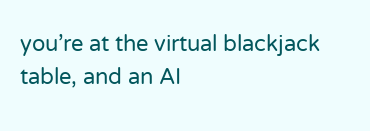you’re at the virtual blackjack table, and an AI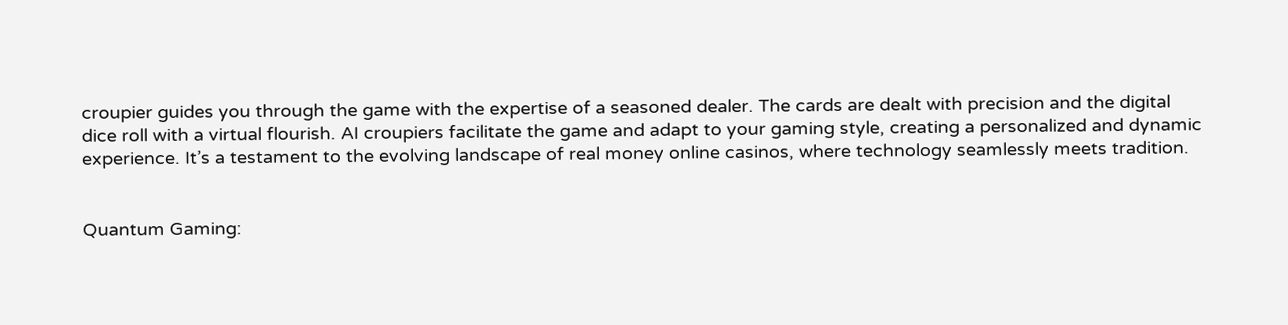croupier guides you through the game with the expertise of a seasoned dealer. The cards are dealt with precision and the digital dice roll with a virtual flourish. AI croupiers facilitate the game and adapt to your gaming style, creating a personalized and dynamic experience. It’s a testament to the evolving landscape of real money online casinos, where technology seamlessly meets tradition.


Quantum Gaming: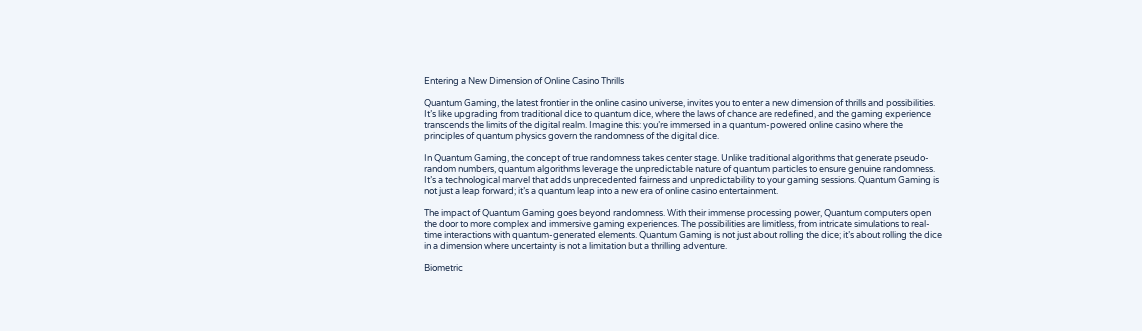Entering a New Dimension of Online Casino Thrills

Quantum Gaming, the latest frontier in the online casino universe, invites you to enter a new dimension of thrills and possibilities. It’s like upgrading from traditional dice to quantum dice, where the laws of chance are redefined, and the gaming experience transcends the limits of the digital realm. Imagine this: you’re immersed in a quantum-powered online casino where the principles of quantum physics govern the randomness of the digital dice.

In Quantum Gaming, the concept of true randomness takes center stage. Unlike traditional algorithms that generate pseudo-random numbers, quantum algorithms leverage the unpredictable nature of quantum particles to ensure genuine randomness. It’s a technological marvel that adds unprecedented fairness and unpredictability to your gaming sessions. Quantum Gaming is not just a leap forward; it’s a quantum leap into a new era of online casino entertainment.

The impact of Quantum Gaming goes beyond randomness. With their immense processing power, Quantum computers open the door to more complex and immersive gaming experiences. The possibilities are limitless, from intricate simulations to real-time interactions with quantum-generated elements. Quantum Gaming is not just about rolling the dice; it’s about rolling the dice in a dimension where uncertainty is not a limitation but a thrilling adventure.

Biometric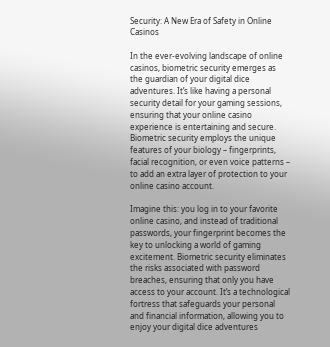Security: A New Era of Safety in Online Casinos

In the ever-evolving landscape of online casinos, biometric security emerges as the guardian of your digital dice adventures. It’s like having a personal security detail for your gaming sessions, ensuring that your online casino experience is entertaining and secure. Biometric security employs the unique features of your biology – fingerprints, facial recognition, or even voice patterns – to add an extra layer of protection to your online casino account.

Imagine this: you log in to your favorite online casino, and instead of traditional passwords, your fingerprint becomes the key to unlocking a world of gaming excitement. Biometric security eliminates the risks associated with password breaches, ensuring that only you have access to your account. It’s a technological fortress that safeguards your personal and financial information, allowing you to enjoy your digital dice adventures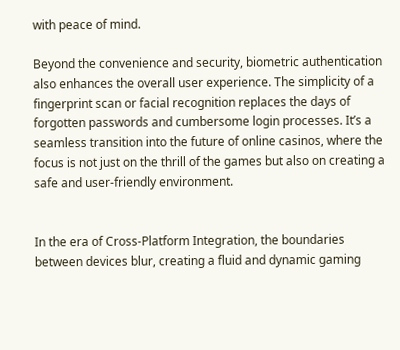with peace of mind.

Beyond the convenience and security, biometric authentication also enhances the overall user experience. The simplicity of a fingerprint scan or facial recognition replaces the days of forgotten passwords and cumbersome login processes. It’s a seamless transition into the future of online casinos, where the focus is not just on the thrill of the games but also on creating a safe and user-friendly environment.


In the era of Cross-Platform Integration, the boundaries between devices blur, creating a fluid and dynamic gaming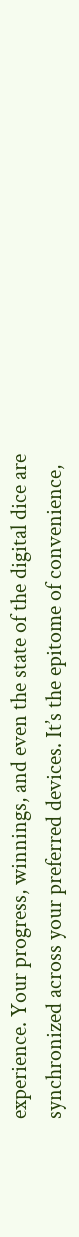experience. Your progress, winnings, and even the state of the digital dice are synchronized across your preferred devices. It’s the epitome of convenience,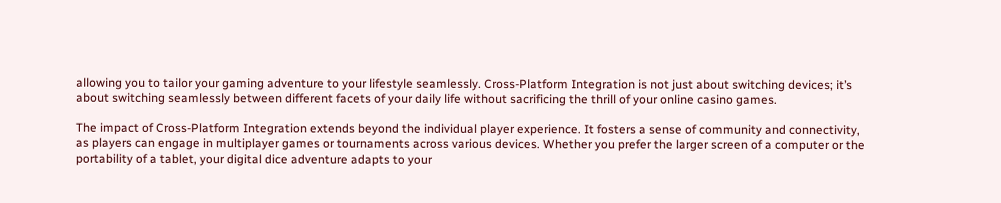allowing you to tailor your gaming adventure to your lifestyle seamlessly. Cross-Platform Integration is not just about switching devices; it’s about switching seamlessly between different facets of your daily life without sacrificing the thrill of your online casino games.

The impact of Cross-Platform Integration extends beyond the individual player experience. It fosters a sense of community and connectivity, as players can engage in multiplayer games or tournaments across various devices. Whether you prefer the larger screen of a computer or the portability of a tablet, your digital dice adventure adapts to your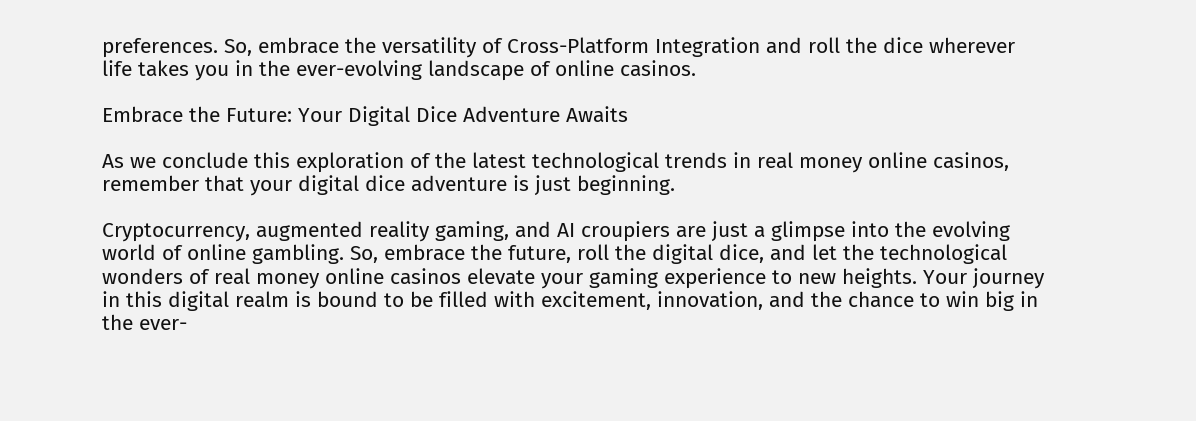preferences. So, embrace the versatility of Cross-Platform Integration and roll the dice wherever life takes you in the ever-evolving landscape of online casinos.

Embrace the Future: Your Digital Dice Adventure Awaits

As we conclude this exploration of the latest technological trends in real money online casinos, remember that your digital dice adventure is just beginning.

Cryptocurrency, augmented reality gaming, and AI croupiers are just a glimpse into the evolving world of online gambling. So, embrace the future, roll the digital dice, and let the technological wonders of real money online casinos elevate your gaming experience to new heights. Your journey in this digital realm is bound to be filled with excitement, innovation, and the chance to win big in the ever-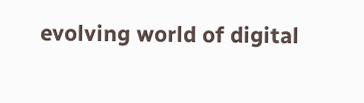evolving world of digital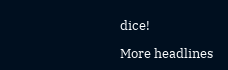dice!

More headlines